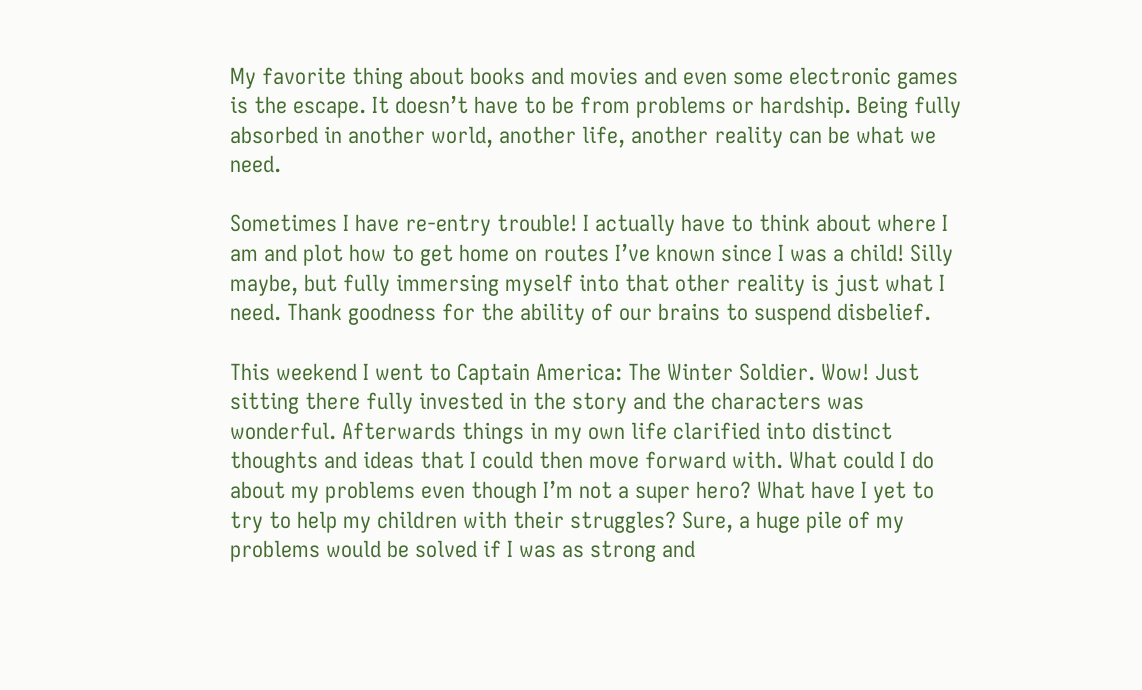My favorite thing about books and movies and even some electronic games is the escape. It doesn’t have to be from problems or hardship. Being fully absorbed in another world, another life, another reality can be what we need.

Sometimes I have re-entry trouble! I actually have to think about where I am and plot how to get home on routes I’ve known since I was a child! Silly maybe, but fully immersing myself into that other reality is just what I need. Thank goodness for the ability of our brains to suspend disbelief.

This weekend I went to Captain America: The Winter Soldier. Wow! Just sitting there fully invested in the story and the characters was wonderful. Afterwards things in my own life clarified into distinct thoughts and ideas that I could then move forward with. What could I do about my problems even though I’m not a super hero? What have I yet to try to help my children with their struggles? Sure, a huge pile of my problems would be solved if I was as strong and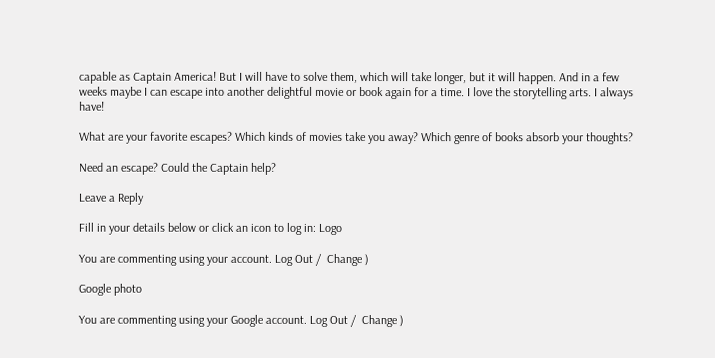capable as Captain America! But I will have to solve them, which will take longer, but it will happen. And in a few weeks maybe I can escape into another delightful movie or book again for a time. I love the storytelling arts. I always have!

What are your favorite escapes? Which kinds of movies take you away? Which genre of books absorb your thoughts?

Need an escape? Could the Captain help?

Leave a Reply

Fill in your details below or click an icon to log in: Logo

You are commenting using your account. Log Out /  Change )

Google photo

You are commenting using your Google account. Log Out /  Change )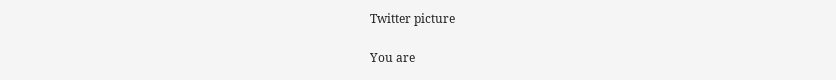Twitter picture

You are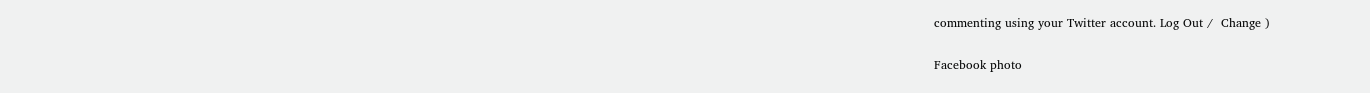commenting using your Twitter account. Log Out /  Change )

Facebook photo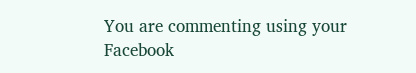You are commenting using your Facebook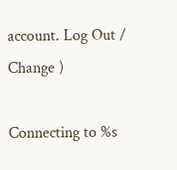account. Log Out /  Change )

Connecting to %s